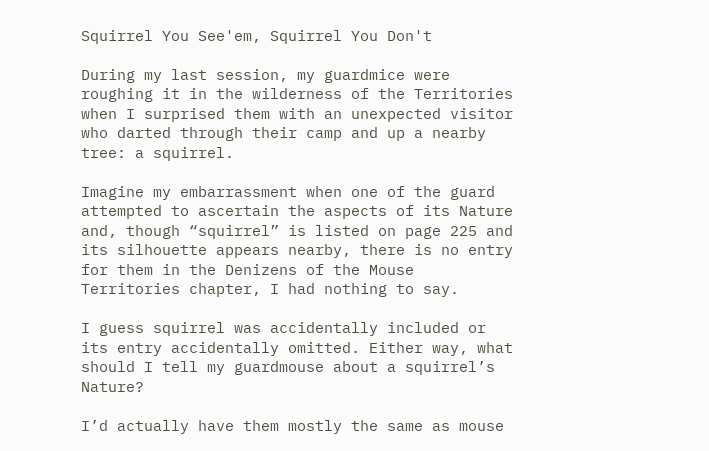Squirrel You See'em, Squirrel You Don't

During my last session, my guardmice were roughing it in the wilderness of the Territories when I surprised them with an unexpected visitor who darted through their camp and up a nearby tree: a squirrel.

Imagine my embarrassment when one of the guard attempted to ascertain the aspects of its Nature and, though “squirrel” is listed on page 225 and its silhouette appears nearby, there is no entry for them in the Denizens of the Mouse Territories chapter, I had nothing to say.

I guess squirrel was accidentally included or its entry accidentally omitted. Either way, what should I tell my guardmouse about a squirrel’s Nature?

I’d actually have them mostly the same as mouse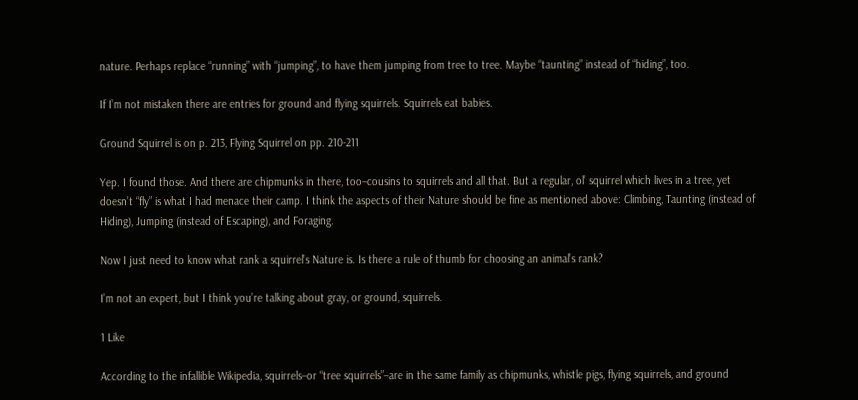nature. Perhaps replace “running” with “jumping”, to have them jumping from tree to tree. Maybe “taunting” instead of “hiding”, too.

If I’m not mistaken there are entries for ground and flying squirrels. Squirrels eat babies.

Ground Squirrel is on p. 213, Flying Squirrel on pp. 210-211

Yep. I found those. And there are chipmunks in there, too–cousins to squirrels and all that. But a regular, ol’ squirrel which lives in a tree, yet doesn’t “fly” is what I had menace their camp. I think the aspects of their Nature should be fine as mentioned above: Climbing, Taunting (instead of Hiding), Jumping (instead of Escaping), and Foraging.

Now I just need to know what rank a squirrel’s Nature is. Is there a rule of thumb for choosing an animal’s rank?

I’m not an expert, but I think you’re talking about gray, or ground, squirrels.

1 Like

According to the infallible Wikipedia, squirrels–or “tree squirrels”–are in the same family as chipmunks, whistle pigs, flying squirrels, and ground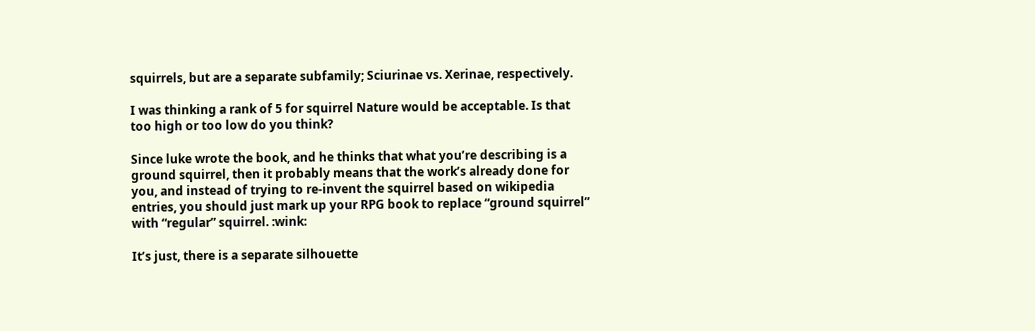squirrels, but are a separate subfamily; Sciurinae vs. Xerinae, respectively.

I was thinking a rank of 5 for squirrel Nature would be acceptable. Is that too high or too low do you think?

Since luke wrote the book, and he thinks that what you’re describing is a ground squirrel, then it probably means that the work’s already done for you, and instead of trying to re-invent the squirrel based on wikipedia entries, you should just mark up your RPG book to replace “ground squirrel” with “regular” squirrel. :wink:

It’s just, there is a separate silhouette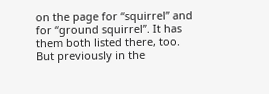on the page for “squirrel” and for “ground squirrel”. It has them both listed there, too. But previously in the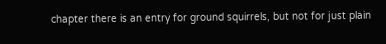chapter there is an entry for ground squirrels, but not for just plain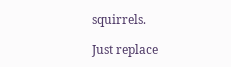squirrels.

Just replace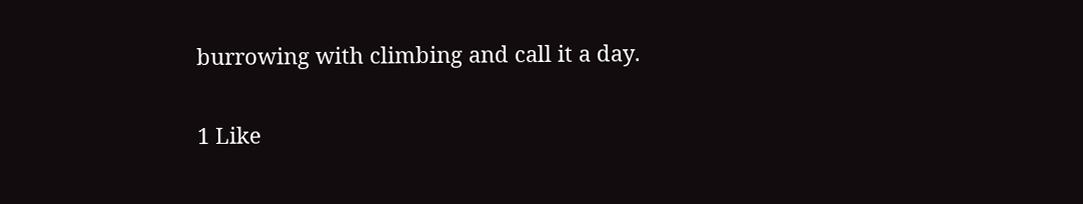burrowing with climbing and call it a day.

1 Like